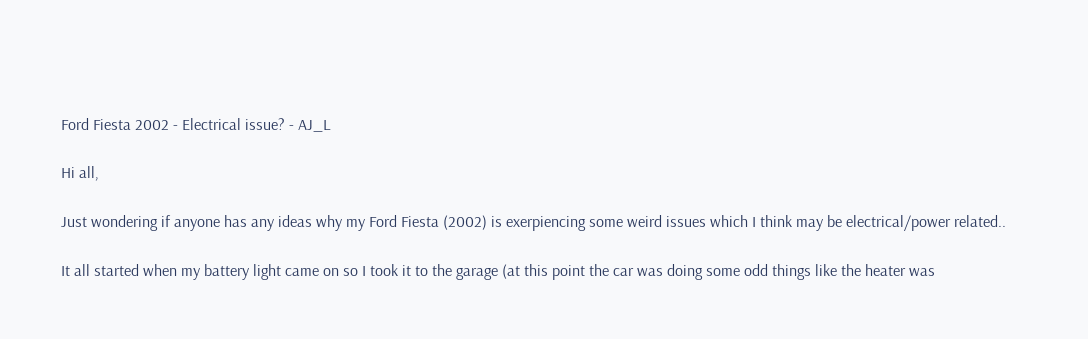Ford Fiesta 2002 - Electrical issue? - AJ_L

Hi all,

Just wondering if anyone has any ideas why my Ford Fiesta (2002) is exerpiencing some weird issues which I think may be electrical/power related..

It all started when my battery light came on so I took it to the garage (at this point the car was doing some odd things like the heater was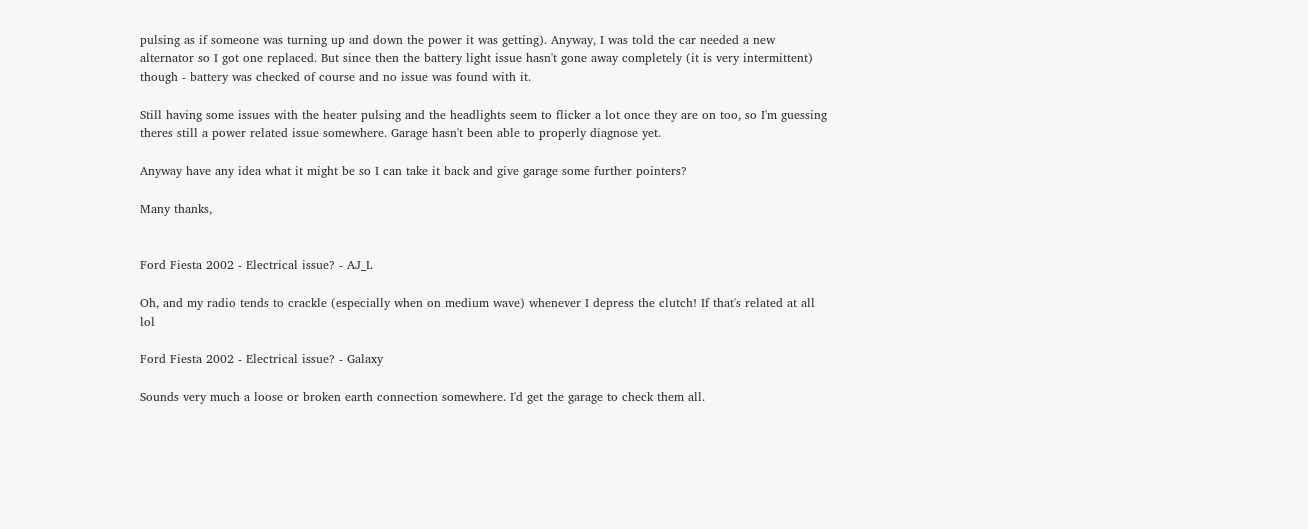pulsing as if someone was turning up and down the power it was getting). Anyway, I was told the car needed a new alternator so I got one replaced. But since then the battery light issue hasn't gone away completely (it is very intermittent) though - battery was checked of course and no issue was found with it.

Still having some issues with the heater pulsing and the headlights seem to flicker a lot once they are on too, so I'm guessing theres still a power related issue somewhere. Garage hasn't been able to properly diagnose yet.

Anyway have any idea what it might be so I can take it back and give garage some further pointers?

Many thanks,


Ford Fiesta 2002 - Electrical issue? - AJ_L

Oh, and my radio tends to crackle (especially when on medium wave) whenever I depress the clutch! If that's related at all lol

Ford Fiesta 2002 - Electrical issue? - Galaxy

Sounds very much a loose or broken earth connection somewhere. I'd get the garage to check them all.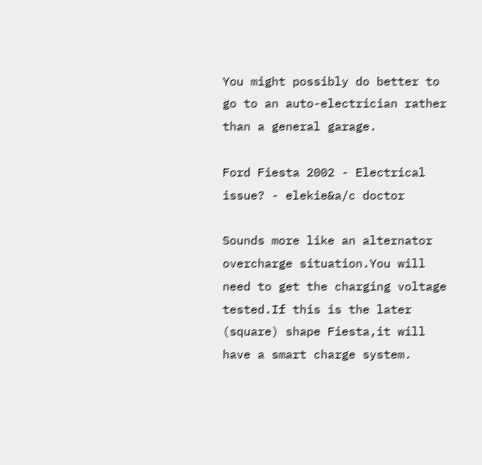You might possibly do better to go to an auto-electrician rather than a general garage.

Ford Fiesta 2002 - Electrical issue? - elekie&a/c doctor

Sounds more like an alternator overcharge situation.You will need to get the charging voltage tested.If this is the later (square) shape Fiesta,it will have a smart charge system.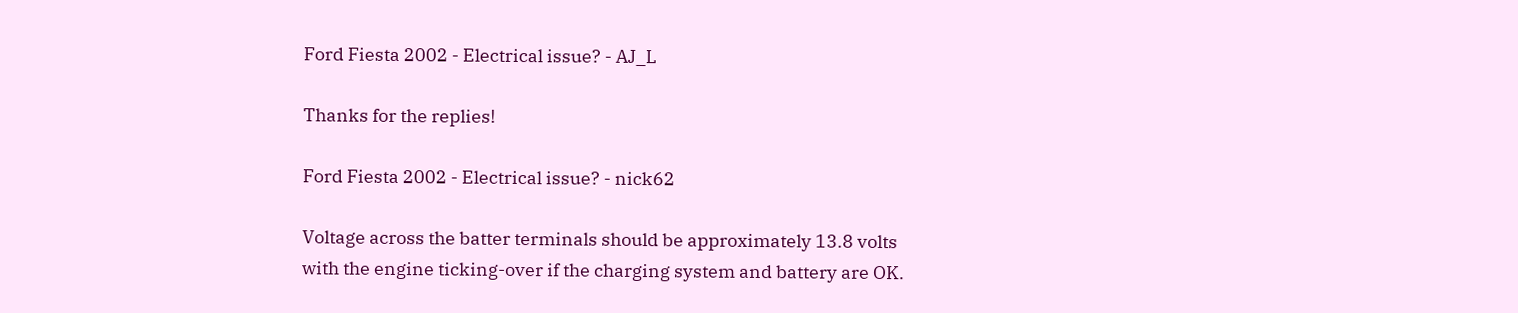Ford Fiesta 2002 - Electrical issue? - AJ_L

Thanks for the replies!

Ford Fiesta 2002 - Electrical issue? - nick62

Voltage across the batter terminals should be approximately 13.8 volts with the engine ticking-over if the charging system and battery are OK.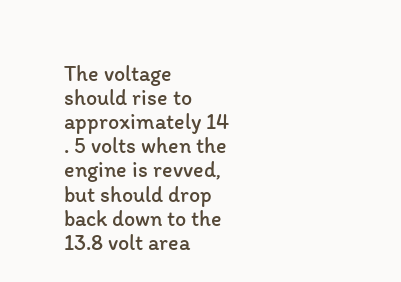The voltage should rise to approximately 14 . 5 volts when the engine is revved, but should drop back down to the 13.8 volt area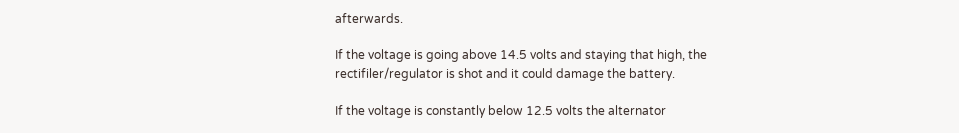afterwards.

If the voltage is going above 14.5 volts and staying that high, the rectifiler/regulator is shot and it could damage the battery.

If the voltage is constantly below 12.5 volts the alternator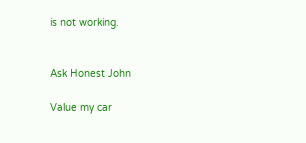is not working.


Ask Honest John

Value my car